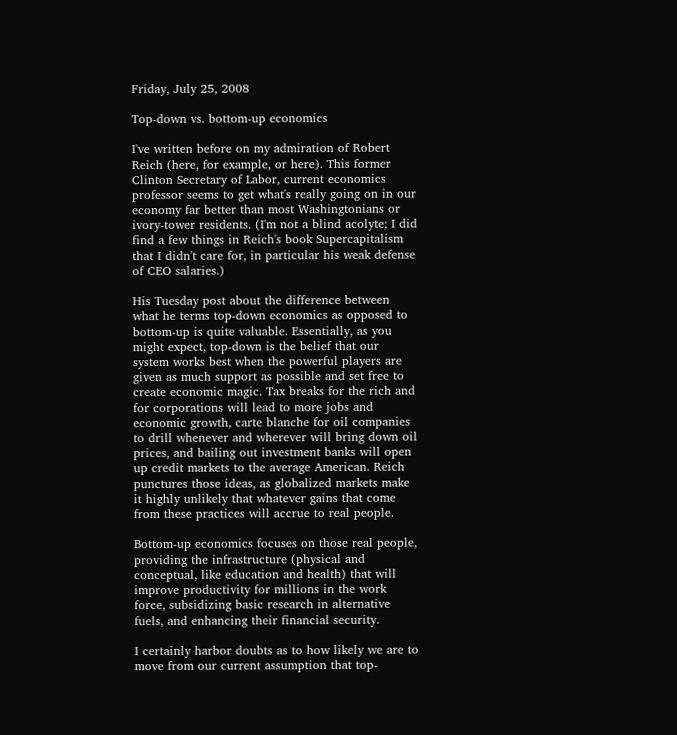Friday, July 25, 2008

Top-down vs. bottom-up economics

I've written before on my admiration of Robert Reich (here, for example, or here). This former Clinton Secretary of Labor, current economics professor seems to get what's really going on in our economy far better than most Washingtonians or ivory-tower residents. (I'm not a blind acolyte; I did find a few things in Reich's book Supercapitalism that I didn't care for, in particular his weak defense of CEO salaries.)

His Tuesday post about the difference between what he terms top-down economics as opposed to bottom-up is quite valuable. Essentially, as you might expect, top-down is the belief that our system works best when the powerful players are given as much support as possible and set free to create economic magic. Tax breaks for the rich and for corporations will lead to more jobs and economic growth, carte blanche for oil companies to drill whenever and wherever will bring down oil prices, and bailing out investment banks will open up credit markets to the average American. Reich punctures those ideas, as globalized markets make it highly unlikely that whatever gains that come from these practices will accrue to real people.

Bottom-up economics focuses on those real people, providing the infrastructure (physical and conceptual, like education and health) that will improve productivity for millions in the work force, subsidizing basic research in alternative fuels, and enhancing their financial security.

I certainly harbor doubts as to how likely we are to move from our current assumption that top-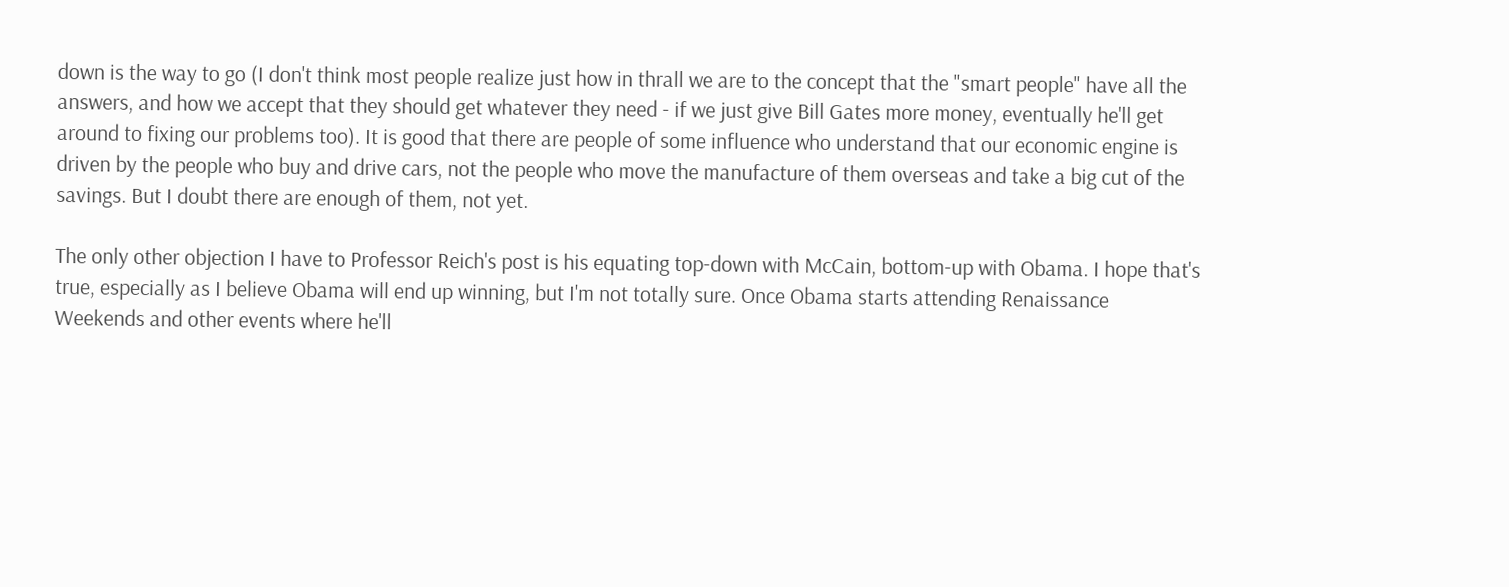down is the way to go (I don't think most people realize just how in thrall we are to the concept that the "smart people" have all the answers, and how we accept that they should get whatever they need - if we just give Bill Gates more money, eventually he'll get around to fixing our problems too). It is good that there are people of some influence who understand that our economic engine is driven by the people who buy and drive cars, not the people who move the manufacture of them overseas and take a big cut of the savings. But I doubt there are enough of them, not yet.

The only other objection I have to Professor Reich's post is his equating top-down with McCain, bottom-up with Obama. I hope that's true, especially as I believe Obama will end up winning, but I'm not totally sure. Once Obama starts attending Renaissance Weekends and other events where he'll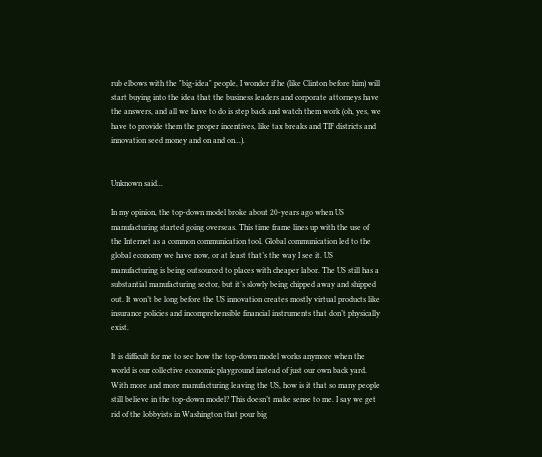rub elbows with the "big-idea" people, I wonder if he (like Clinton before him) will start buying into the idea that the business leaders and corporate attorneys have the answers, and all we have to do is step back and watch them work (oh, yes, we have to provide them the proper incentives, like tax breaks and TIF districts and innovation seed money and on and on...).


Unknown said...

In my opinion, the top-down model broke about 20-years ago when US manufacturing started going overseas. This time frame lines up with the use of the Internet as a common communication tool. Global communication led to the global economy we have now, or at least that’s the way I see it. US manufacturing is being outsourced to places with cheaper labor. The US still has a substantial manufacturing sector, but it’s slowly being chipped away and shipped out. It won’t be long before the US innovation creates mostly virtual products like insurance policies and incomprehensible financial instruments that don’t physically exist.

It is difficult for me to see how the top-down model works anymore when the world is our collective economic playground instead of just our own back yard. With more and more manufacturing leaving the US, how is it that so many people still believe in the top-down model? This doesn’t make sense to me. I say we get rid of the lobbyists in Washington that pour big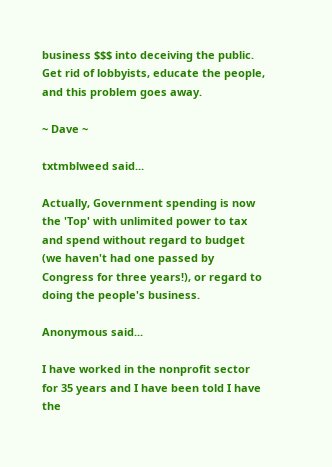business $$$ into deceiving the public. Get rid of lobbyists, educate the people, and this problem goes away.

~ Dave ~

txtmblweed said...

Actually, Government spending is now the 'Top' with unlimited power to tax and spend without regard to budget (we haven't had one passed by Congress for three years!), or regard to doing the people's business.

Anonymous said...

I have worked in the nonprofit sector for 35 years and I have been told I have the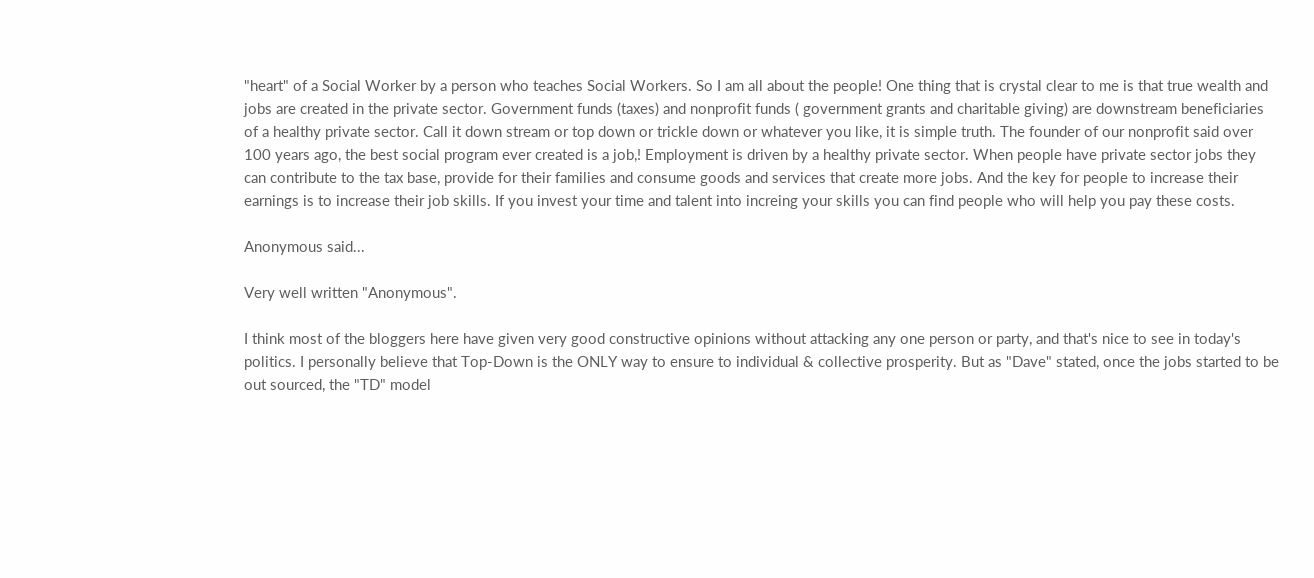"heart" of a Social Worker by a person who teaches Social Workers. So I am all about the people! One thing that is crystal clear to me is that true wealth and jobs are created in the private sector. Government funds (taxes) and nonprofit funds ( government grants and charitable giving) are downstream beneficiaries of a healthy private sector. Call it down stream or top down or trickle down or whatever you like, it is simple truth. The founder of our nonprofit said over 100 years ago, the best social program ever created is a job,! Employment is driven by a healthy private sector. When people have private sector jobs they can contribute to the tax base, provide for their families and consume goods and services that create more jobs. And the key for people to increase their earnings is to increase their job skills. If you invest your time and talent into increing your skills you can find people who will help you pay these costs.

Anonymous said...

Very well written "Anonymous".

I think most of the bloggers here have given very good constructive opinions without attacking any one person or party, and that's nice to see in today's politics. I personally believe that Top-Down is the ONLY way to ensure to individual & collective prosperity. But as "Dave" stated, once the jobs started to be out sourced, the "TD" model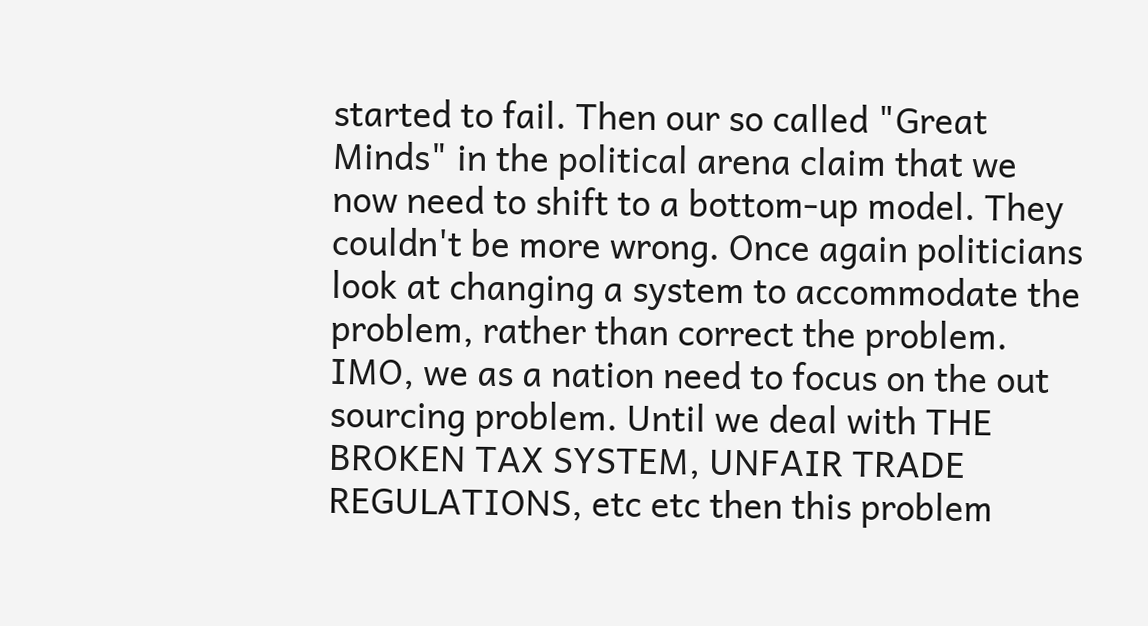started to fail. Then our so called "Great Minds" in the political arena claim that we now need to shift to a bottom-up model. They couldn't be more wrong. Once again politicians look at changing a system to accommodate the problem, rather than correct the problem. IMO, we as a nation need to focus on the out sourcing problem. Until we deal with THE BROKEN TAX SYSTEM, UNFAIR TRADE REGULATIONS, etc etc then this problem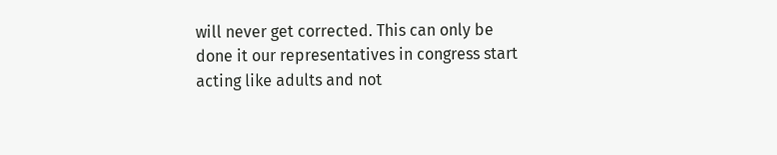will never get corrected. This can only be done it our representatives in congress start acting like adults and not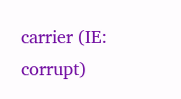carrier (IE: corrupt)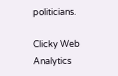politicians.

Clicky Web Analytics